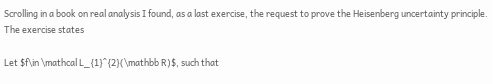Scrolling in a book on real analysis I found, as a last exercise, the request to prove the Heisenberg uncertainty principle. The exercise states

Let $f\in \mathcal L_{1}^{2}(\mathbb R)$, such that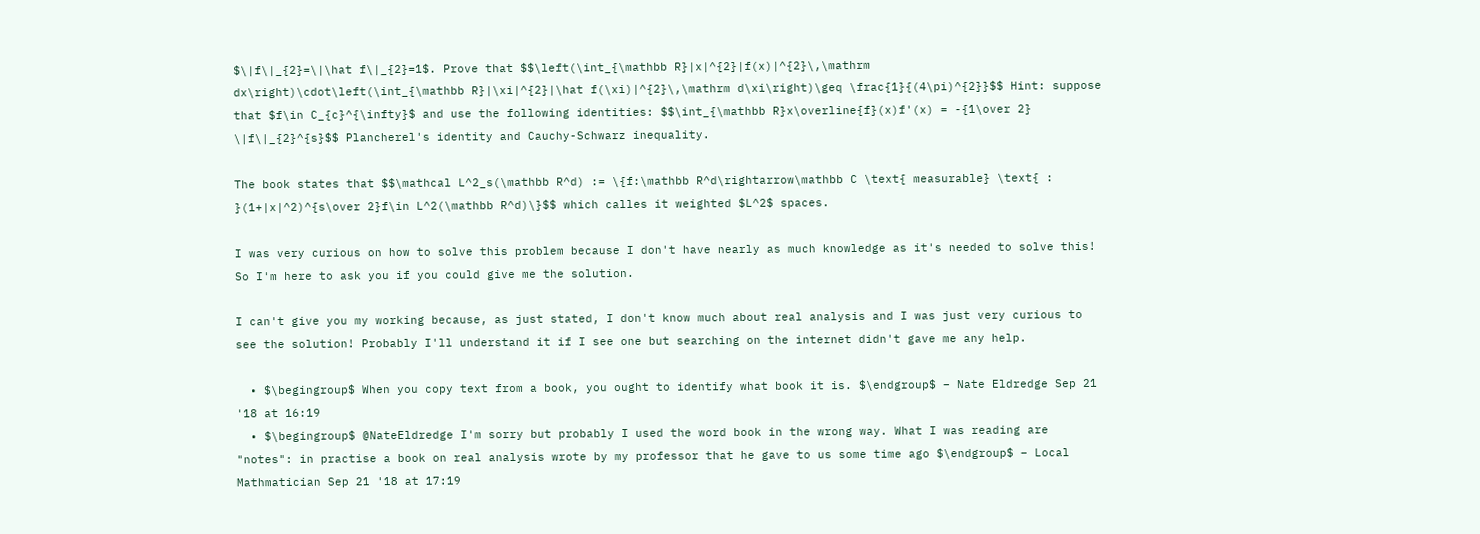$\|f\|_{2}=\|\hat f\|_{2}=1$. Prove that $$\left(\int_{\mathbb R}|x|^{2}|f(x)|^{2}\,\mathrm dx\right)\cdot\left(\int_{\mathbb R}|\xi|^{2}|\hat f(\xi)|^{2}\,\mathrm d\xi\right)\geq \frac{1}{(4\pi)^{2}}$$ Hint: suppose that $f\in C_{c}^{\infty}$ and use the following identities: $$\int_{\mathbb R}x\overline{f}(x)f'(x) = -{1\over 2} \|f\|_{2}^{s}$$ Plancherel's identity and Cauchy-Schwarz inequality.

The book states that $$\mathcal L^2_s(\mathbb R^d) := \{f:\mathbb R^d\rightarrow\mathbb C \text{ measurable} \text{ : }(1+|x|^2)^{s\over 2}f\in L^2(\mathbb R^d)\}$$ which calles it weighted $L^2$ spaces.

I was very curious on how to solve this problem because I don't have nearly as much knowledge as it's needed to solve this! So I'm here to ask you if you could give me the solution.

I can't give you my working because, as just stated, I don't know much about real analysis and I was just very curious to see the solution! Probably I'll understand it if I see one but searching on the internet didn't gave me any help.

  • $\begingroup$ When you copy text from a book, you ought to identify what book it is. $\endgroup$ – Nate Eldredge Sep 21 '18 at 16:19
  • $\begingroup$ @NateEldredge I'm sorry but probably I used the word book in the wrong way. What I was reading are "notes": in practise a book on real analysis wrote by my professor that he gave to us some time ago $\endgroup$ – Local Mathmatician Sep 21 '18 at 17:19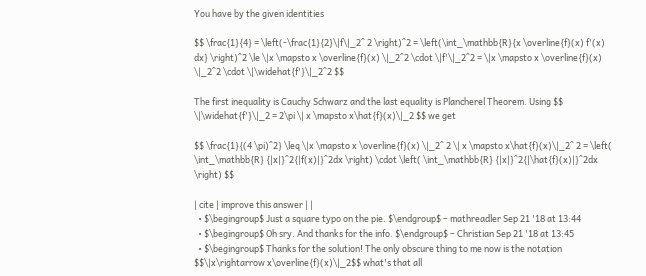You have by the given identities

$$ \frac{1}{4} = \left(-\frac{1}{2}\|f\|_2^ 2 \right)^2 = \left(\int_\mathbb{R}{x \overline{f}(x) f'(x) dx} \right)^2 \le \|x \mapsto x \overline{f}(x) \|_2^2 \cdot \|f'\|_2^2 = \|x \mapsto x \overline{f}(x) \|_2^2 \cdot \|\widehat{f'}\|_2^2 $$

The first inequality is Cauchy Schwarz and the last equality is Plancherel Theorem. Using $$ \|\widehat{f'}\|_2 = 2\pi \| x \mapsto x\hat{f}(x)\|_2 $$ we get

$$ \frac{1}{(4 \pi)^2} \leq \|x \mapsto x \overline{f}(x) \|_2^ 2 \| x \mapsto x\hat{f}(x)\|_2^ 2 = \left( \int_\mathbb{R} {|x|}^2{|f(x)|}^2dx \right) \cdot \left( \int_\mathbb{R} {|x|}^2{|\hat{f}(x)|}^2dx \right) $$

| cite | improve this answer | |
  • $\begingroup$ Just a square typo on the pie. $\endgroup$ – mathreadler Sep 21 '18 at 13:44
  • $\begingroup$ Oh sry. And thanks for the info. $\endgroup$ – Christian Sep 21 '18 at 13:45
  • $\begingroup$ Thanks for the solution! The only obscure thing to me now is the notation $$\|x\rightarrow x\overline{f}(x)\|_2$$ what's that all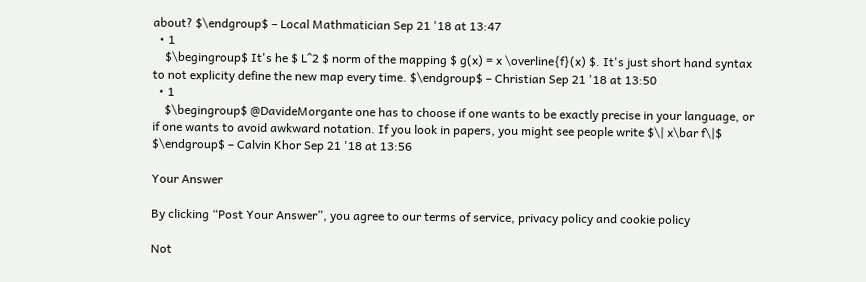about? $\endgroup$ – Local Mathmatician Sep 21 '18 at 13:47
  • 1
    $\begingroup$ It's he $ L^2 $ norm of the mapping $ g(x) = x \overline{f}(x) $. It's just short hand syntax to not explicity define the new map every time. $\endgroup$ – Christian Sep 21 '18 at 13:50
  • 1
    $\begingroup$ @DavideMorgante one has to choose if one wants to be exactly precise in your language, or if one wants to avoid awkward notation. If you look in papers, you might see people write $\| x\bar f\|$ $\endgroup$ – Calvin Khor Sep 21 '18 at 13:56

Your Answer

By clicking “Post Your Answer”, you agree to our terms of service, privacy policy and cookie policy

Not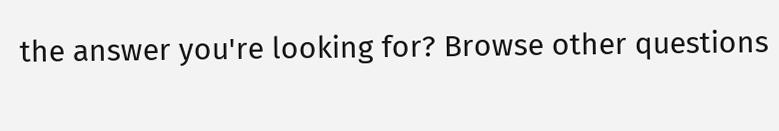the answer you're looking for? Browse other questions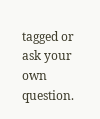tagged or ask your own question.